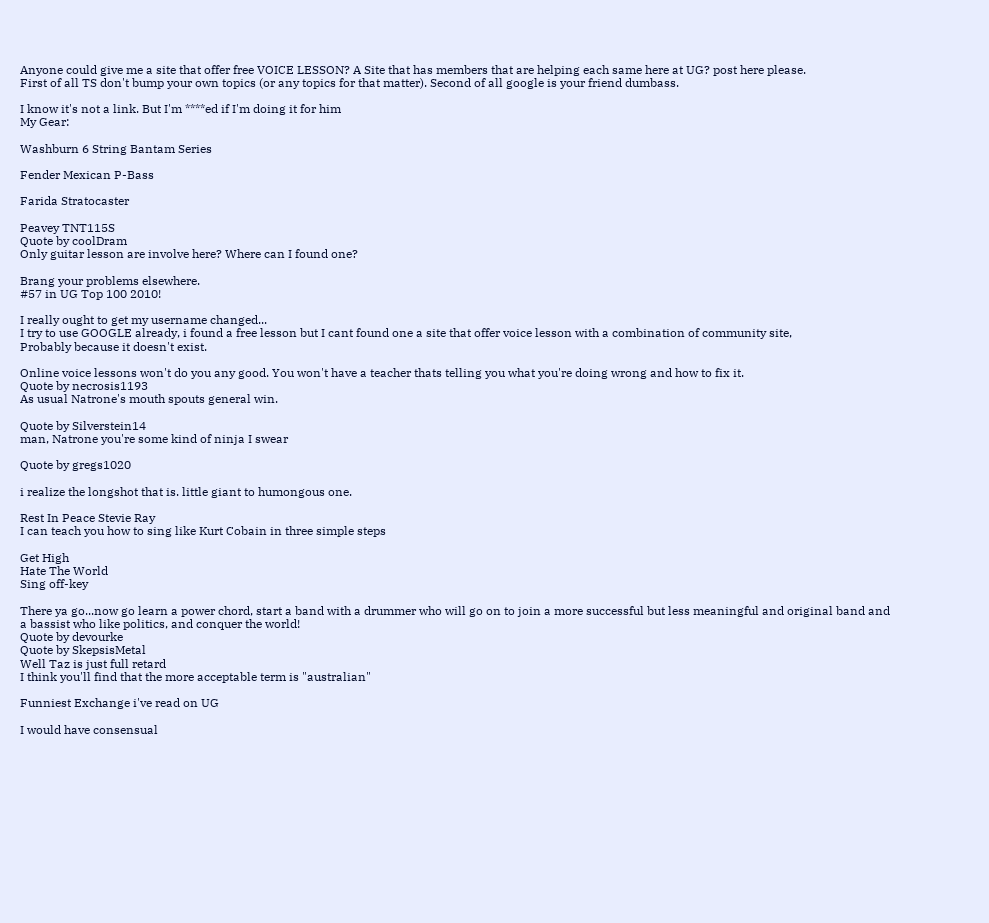Anyone could give me a site that offer free VOICE LESSON? A Site that has members that are helping each same here at UG? post here please.
First of all TS don't bump your own topics (or any topics for that matter). Second of all google is your friend dumbass.

I know it's not a link. But I'm ****ed if I'm doing it for him
My Gear:

Washburn 6 String Bantam Series

Fender Mexican P-Bass

Farida Stratocaster

Peavey TNT115S
Quote by coolDram
Only guitar lesson are involve here? Where can I found one?

Brang your problems elsewhere.
#57 in UG Top 100 2010!

I really ought to get my username changed...
I try to use GOOGLE already, i found a free lesson but I cant found one a site that offer voice lesson with a combination of community site,
Probably because it doesn't exist.

Online voice lessons won't do you any good. You won't have a teacher thats telling you what you're doing wrong and how to fix it.
Quote by necrosis1193
As usual Natrone's mouth spouts general win.

Quote by Silverstein14
man, Natrone you're some kind of ninja I swear

Quote by gregs1020

i realize the longshot that is. little giant to humongous one.

Rest In Peace Stevie Ray
I can teach you how to sing like Kurt Cobain in three simple steps

Get High
Hate The World
Sing off-key

There ya go...now go learn a power chord, start a band with a drummer who will go on to join a more successful but less meaningful and original band and a bassist who like politics, and conquer the world!
Quote by devourke
Quote by SkepsisMetal
Well Taz is just full retard
I think you'll find that the more acceptable term is "australian"

Funniest Exchange i've read on UG

I would have consensual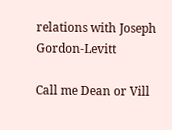relations with Joseph Gordon-Levitt

Call me Dean or Vill